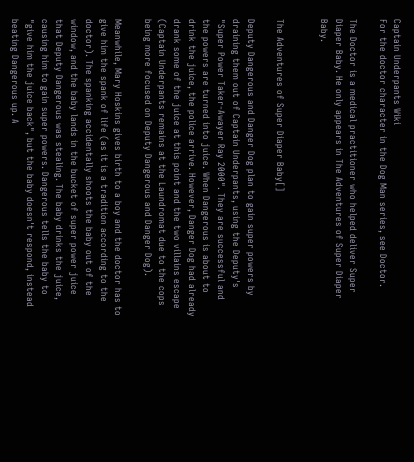Captain Underpants Wiki
For the doctor character in the Dog Man series, see Doctor.

The Doctor is a medical practitioner who helped deliver Super Diaper Baby. He only appears in The Adventures of Super Diaper Baby.


The Adventures of Super Diaper Baby[]

Deputy Dangerous and Danger Dog plan to gain super powers by draining them out of Captain Underpants, using the Deputy's "Super Power Taker-Awayer Ray 2000". They are successful and the powers are turned into juice. When Dangerous is about to drink the juice, the police arrive. However, Danger Dog had already drank some of the juice at this point and the two villains escape (Captain Underpants remains at the Laundromat due to the cops being more focused on Deputy Dangerous and Danger Dog).

Meanwhile, Mary Hoskins gives birth to a boy and the doctor has to give him the spank of life (as it is a tradition according to the doctor). The spanking accidentally shoots the baby out of the window, and the baby lands in the bucket of super power juice that Deputy Dangerous was stealing. The baby drinks the juice, causing him to gain super powers. Dangerous tells the baby to "give him the juice back", but the baby doesn't respond, instead beating Dangerous up. A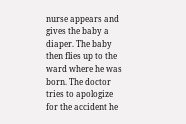nurse appears and gives the baby a diaper. The baby then flies up to the ward where he was born. The doctor tries to apologize for the accident he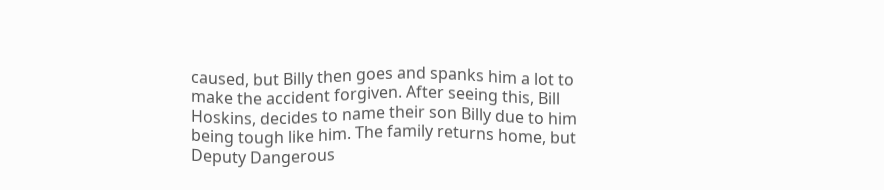caused, but Billy then goes and spanks him a lot to make the accident forgiven. After seeing this, Bill Hoskins, decides to name their son Billy due to him being tough like him. The family returns home, but Deputy Dangerous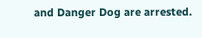and Danger Dog are arrested.